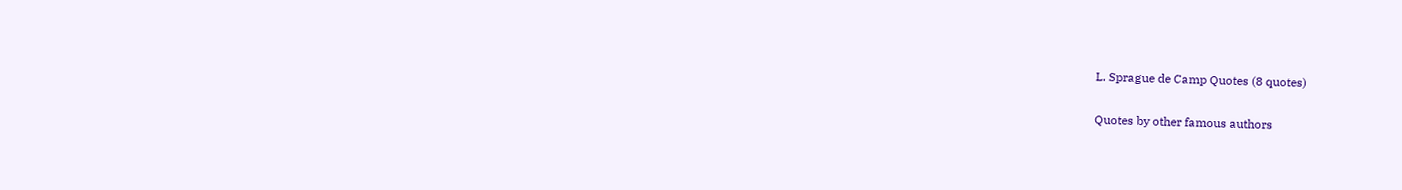L. Sprague de Camp Quotes (8 quotes)

Quotes by other famous authors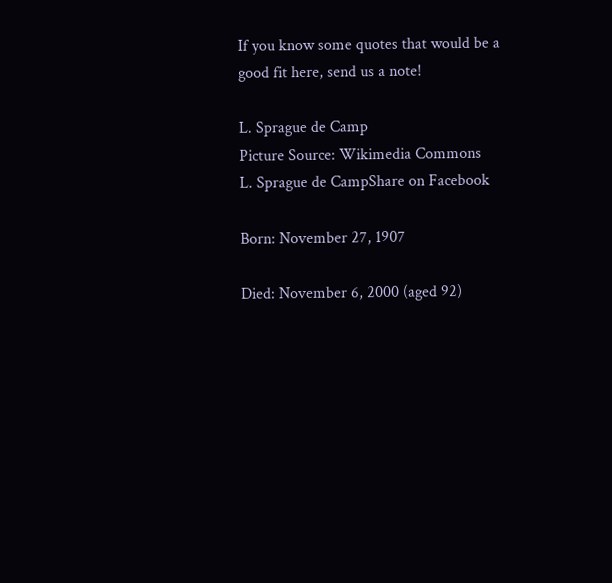If you know some quotes that would be a good fit here, send us a note!

L. Sprague de Camp
Picture Source: Wikimedia Commons
L. Sprague de CampShare on Facebook

Born: November 27, 1907

Died: November 6, 2000 (aged 92)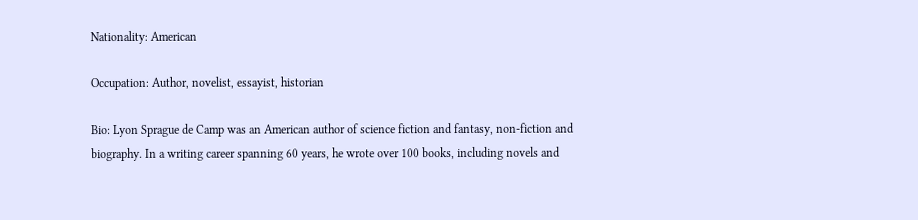Nationality: American

Occupation: Author, novelist, essayist, historian

Bio: Lyon Sprague de Camp was an American author of science fiction and fantasy, non-fiction and biography. In a writing career spanning 60 years, he wrote over 100 books, including novels and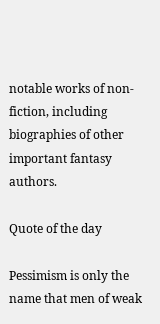notable works of non-fiction, including biographies of other important fantasy authors.

Quote of the day

Pessimism is only the name that men of weak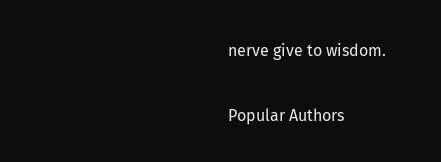nerve give to wisdom.

Popular Authors